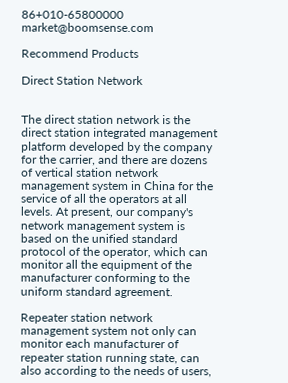86+010-65800000 market@boomsense.com

Recommend Products

Direct Station Network


The direct station network is the direct station integrated management platform developed by the company for the carrier, and there are dozens of vertical station network management system in China for the service of all the operators at all levels. At present, our company's network management system is based on the unified standard protocol of the operator, which can monitor all the equipment of the manufacturer conforming to the uniform standard agreement.

Repeater station network management system not only can monitor each manufacturer of repeater station running state, can also according to the needs of users,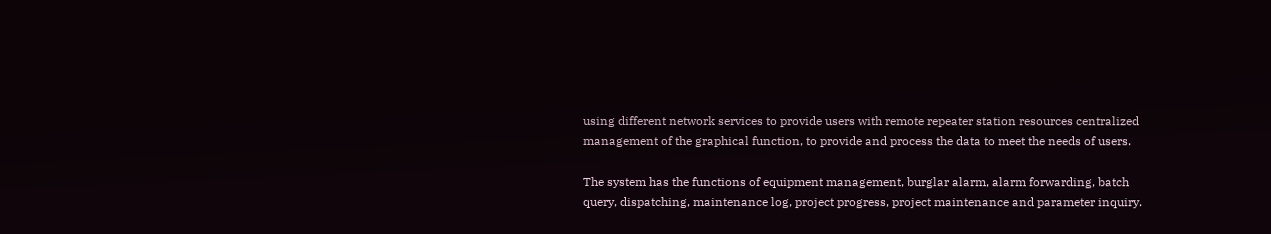using different network services to provide users with remote repeater station resources centralized management of the graphical function, to provide and process the data to meet the needs of users.

The system has the functions of equipment management, burglar alarm, alarm forwarding, batch query, dispatching, maintenance log, project progress, project maintenance and parameter inquiry.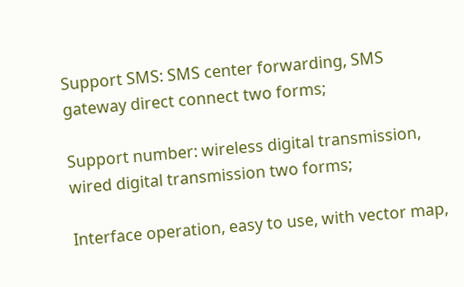Support SMS: SMS center forwarding, SMS gateway direct connect two forms;

Support number: wireless digital transmission, wired digital transmission two forms;

Interface operation, easy to use, with vector map,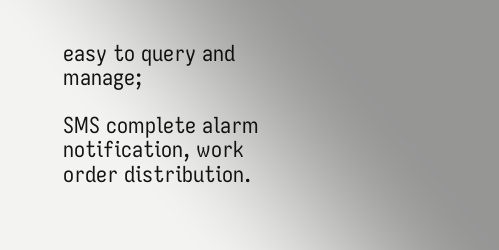easy to query and manage;

SMS complete alarm notification, work order distribution.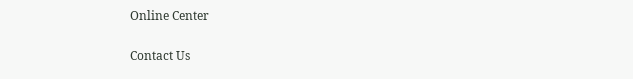Online Center

Contact Us